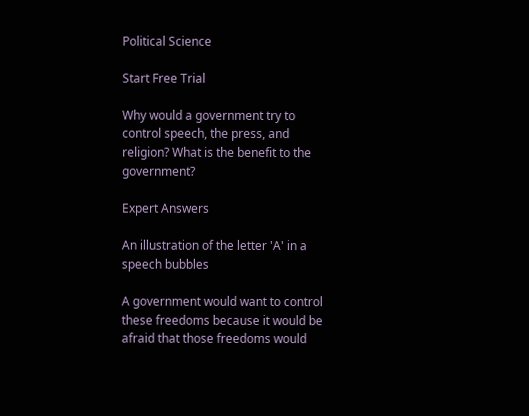Political Science

Start Free Trial

Why would a government try to control speech, the press, and religion? What is the benefit to the government?

Expert Answers

An illustration of the letter 'A' in a speech bubbles

A government would want to control these freedoms because it would be afraid that those freedoms would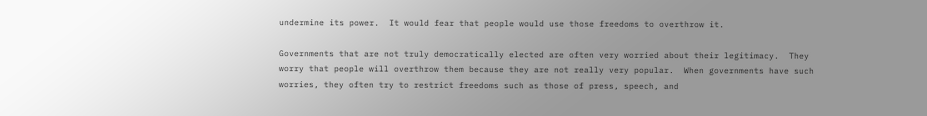undermine its power.  It would fear that people would use those freedoms to overthrow it.

Governments that are not truly democratically elected are often very worried about their legitimacy.  They worry that people will overthrow them because they are not really very popular.  When governments have such worries, they often try to restrict freedoms such as those of press, speech, and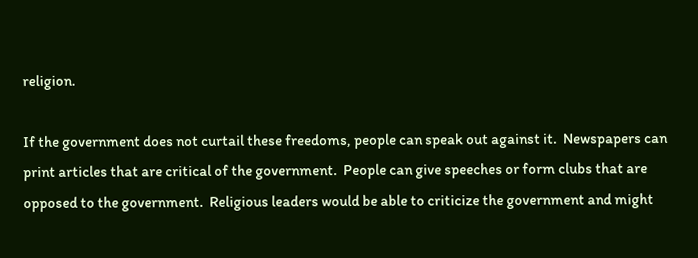religion.

If the government does not curtail these freedoms, people can speak out against it.  Newspapers can print articles that are critical of the government.  People can give speeches or form clubs that are opposed to the government.  Religious leaders would be able to criticize the government and might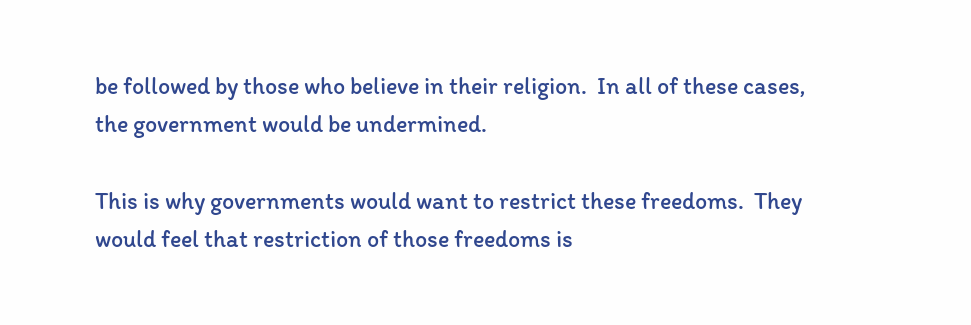be followed by those who believe in their religion.  In all of these cases, the government would be undermined.

This is why governments would want to restrict these freedoms.  They would feel that restriction of those freedoms is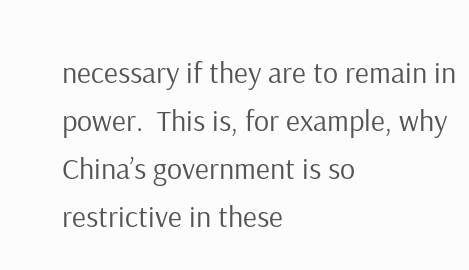necessary if they are to remain in power.  This is, for example, why China’s government is so restrictive in these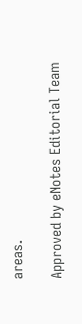areas.

Approved by eNotes Editorial Team